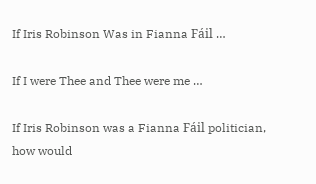If Iris Robinson Was in Fianna Fáil …

If I were Thee and Thee were me …

If Iris Robinson was a Fianna Fáil politician, how would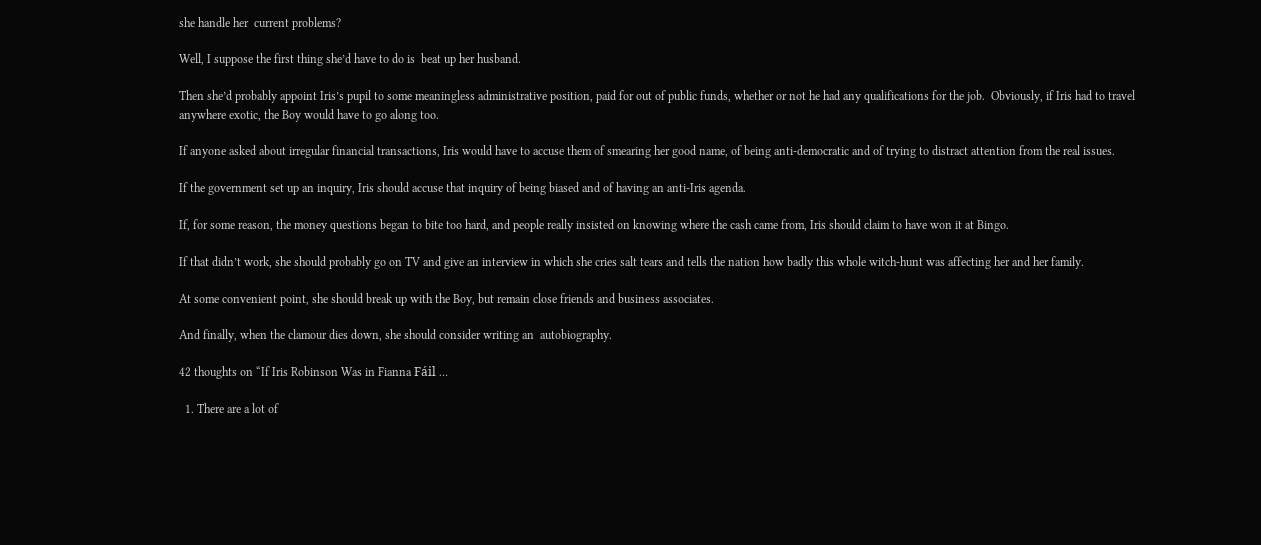she handle her  current problems?

Well, I suppose the first thing she’d have to do is  beat up her husband.

Then she’d probably appoint Iris’s pupil to some meaningless administrative position, paid for out of public funds, whether or not he had any qualifications for the job.  Obviously, if Iris had to travel anywhere exotic, the Boy would have to go along too.

If anyone asked about irregular financial transactions, Iris would have to accuse them of smearing her good name, of being anti-democratic and of trying to distract attention from the real issues.

If the government set up an inquiry, Iris should accuse that inquiry of being biased and of having an anti-Iris agenda.

If, for some reason, the money questions began to bite too hard, and people really insisted on knowing where the cash came from, Iris should claim to have won it at Bingo.

If that didn’t work, she should probably go on TV and give an interview in which she cries salt tears and tells the nation how badly this whole witch-hunt was affecting her and her family.

At some convenient point, she should break up with the Boy, but remain close friends and business associates.

And finally, when the clamour dies down, she should consider writing an  autobiography.

42 thoughts on “If Iris Robinson Was in Fianna Fáil …

  1. There are a lot of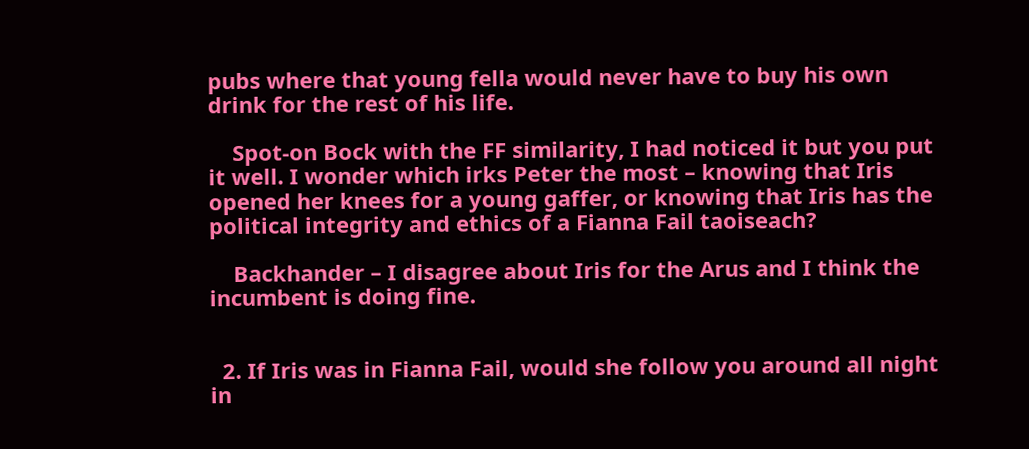pubs where that young fella would never have to buy his own drink for the rest of his life.

    Spot-on Bock with the FF similarity, I had noticed it but you put it well. I wonder which irks Peter the most – knowing that Iris opened her knees for a young gaffer, or knowing that Iris has the political integrity and ethics of a Fianna Fail taoiseach?

    Backhander – I disagree about Iris for the Arus and I think the incumbent is doing fine.


  2. If Iris was in Fianna Fail, would she follow you around all night in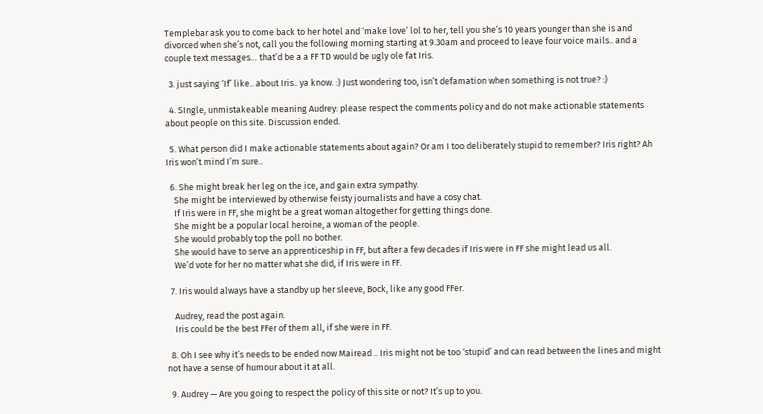Templebar ask you to come back to her hotel and ‘make love’ lol to her, tell you she’s 10 years younger than she is and divorced when she’s not, call you the following morning starting at 9.30am and proceed to leave four voice mails.. and a couple text messages… that’d be a a FF TD would be ugly ole fat Iris.

  3. just saying ‘If’ like.. about Iris.. ya know. :) Just wondering too, isn’t defamation when something is not true? :)

  4. SIngle, unmistakeable meaning Audrey: please respect the comments policy and do not make actionable statements about people on this site. Discussion ended.

  5. What person did I make actionable statements about again? Or am I too deliberately stupid to remember? Iris right? Ah Iris won’t mind I’m sure..

  6. She might break her leg on the ice, and gain extra sympathy.
    She might be interviewed by otherwise feisty journalists and have a cosy chat.
    If Iris were in FF, she might be a great woman altogether for getting things done.
    She might be a popular local heroine, a woman of the people.
    She would probably top the poll no bother.
    She would have to serve an apprenticeship in FF, but after a few decades if Iris were in FF she might lead us all.
    We’d vote for her no matter what she did, if Iris were in FF.

  7. Iris would always have a standby up her sleeve, Bock, like any good FFer.

    Audrey, read the post again.
    Iris could be the best FFer of them all, if she were in FF.

  8. Oh I see why it’s needs to be ended now Mairead .. Iris might not be too ‘stupid’ and can read between the lines and might not have a sense of humour about it at all.

  9. Audrey — Are you going to respect the policy of this site or not? It’s up to you.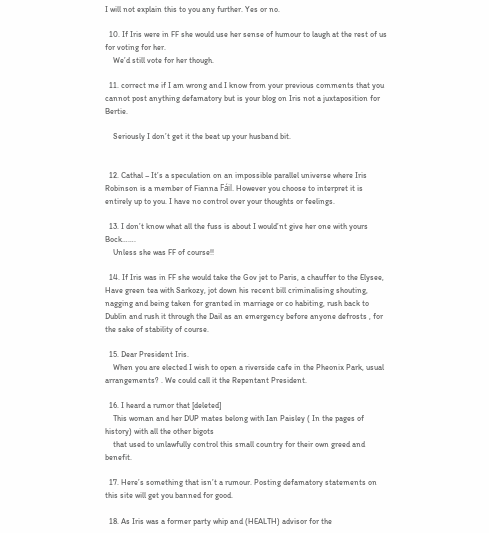I will not explain this to you any further. Yes or no.

  10. If Iris were in FF she would use her sense of humour to laugh at the rest of us for voting for her.
    We’d still vote for her though.

  11. correct me if I am wrong and I know from your previous comments that you cannot post anything defamatory but is your blog on Iris not a juxtaposition for Bertie.

    Seriously I don’t get it the beat up your husband bit.


  12. Cathal – It’s a speculation on an impossible parallel universe where Iris Robinson is a member of Fianna Fáil. However you choose to interpret it is entirely up to you. I have no control over your thoughts or feelings.

  13. I don’t know what all the fuss is about I would’nt give her one with yours Bock…….
    Unless she was FF of course!!

  14. If Iris was in FF she would take the Gov jet to Paris, a chauffer to the Elysee, Have green tea with Sarkozy, jot down his recent bill criminalising shouting, nagging and being taken for granted in marriage or co habiting, rush back to Dublin and rush it through the Dail as an emergency before anyone defrosts , for the sake of stability of course.

  15. Dear President Iris.
    When you are elected I wish to open a riverside cafe in the Pheonix Park, usual arrangements? . We could call it the Repentant President.

  16. I heard a rumor that [deleted]
    This woman and her DUP mates belong with Ian Paisley ( In the pages of history) with all the other bigots
    that used to unlawfully control this small country for their own greed and benefit.

  17. Here’s something that isn’t a rumour. Posting defamatory statements on this site will get you banned for good.

  18. As Iris was a former party whip and (HEALTH) advisor for the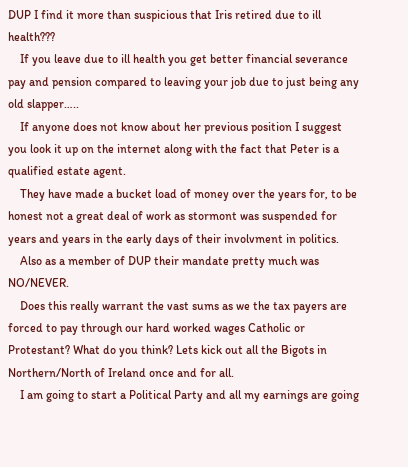DUP I find it more than suspicious that Iris retired due to ill health???
    If you leave due to ill health you get better financial severance pay and pension compared to leaving your job due to just being any old slapper…..
    If anyone does not know about her previous position I suggest you look it up on the internet along with the fact that Peter is a qualified estate agent.
    They have made a bucket load of money over the years for, to be honest not a great deal of work as stormont was suspended for years and years in the early days of their involvment in politics.
    Also as a member of DUP their mandate pretty much was NO/NEVER.
    Does this really warrant the vast sums as we the tax payers are forced to pay through our hard worked wages Catholic or Protestant? What do you think? Lets kick out all the Bigots in Northern/North of Ireland once and for all.
    I am going to start a Political Party and all my earnings are going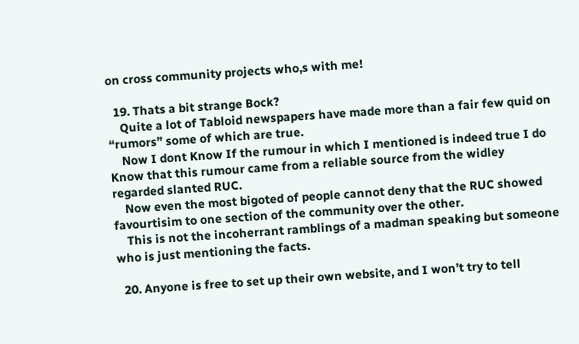on cross community projects who,s with me!

  19. Thats a bit strange Bock?
    Quite a lot of Tabloid newspapers have made more than a fair few quid on “rumors” some of which are true.
    Now I dont Know If the rumour in which I mentioned is indeed true I do Know that this rumour came from a reliable source from the widley regarded slanted RUC.
    Now even the most bigoted of people cannot deny that the RUC showed favourtisim to one section of the community over the other.
    This is not the incoherrant ramblings of a madman speaking but someone who is just mentioning the facts.

  20. Anyone is free to set up their own website, and I won’t try to tell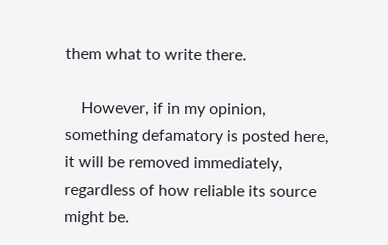them what to write there.

    However, if in my opinion, something defamatory is posted here, it will be removed immediately, regardless of how reliable its source might be.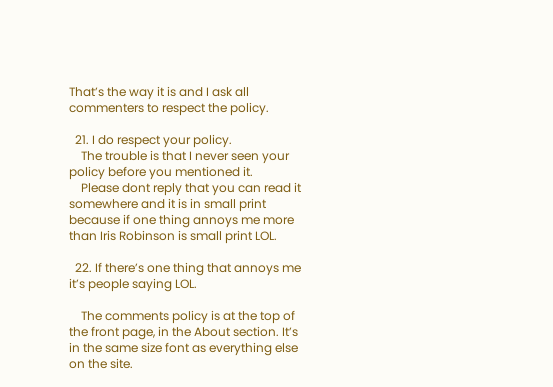That’s the way it is and I ask all commenters to respect the policy.

  21. I do respect your policy.
    The trouble is that I never seen your policy before you mentioned it.
    Please dont reply that you can read it somewhere and it is in small print because if one thing annoys me more than Iris Robinson is small print LOL.

  22. If there’s one thing that annoys me it’s people saying LOL.

    The comments policy is at the top of the front page, in the About section. It’s in the same size font as everything else on the site.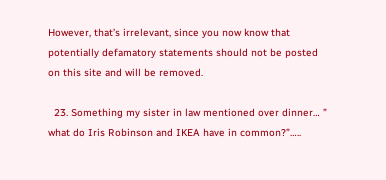However, that’s irrelevant, since you now know that potentially defamatory statements should not be posted on this site and will be removed.

  23. Something my sister in law mentioned over dinner… ” what do Iris Robinson and IKEA have in common?”…..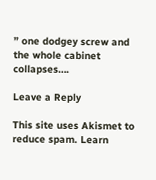” one dodgey screw and the whole cabinet collapses….

Leave a Reply

This site uses Akismet to reduce spam. Learn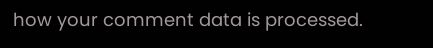how your comment data is processed.